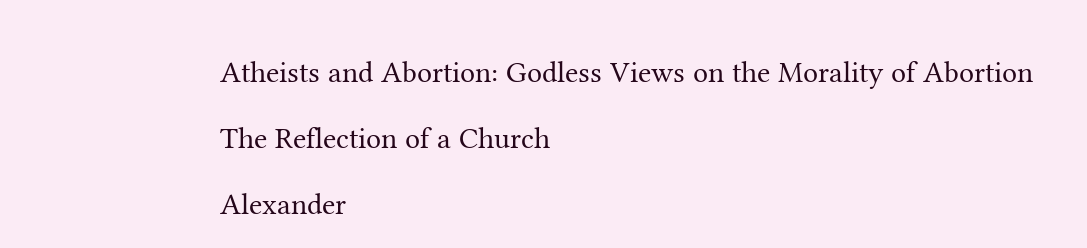Atheists and Abortion: Godless Views on the Morality of Abortion

The Reflection of a Church

Alexander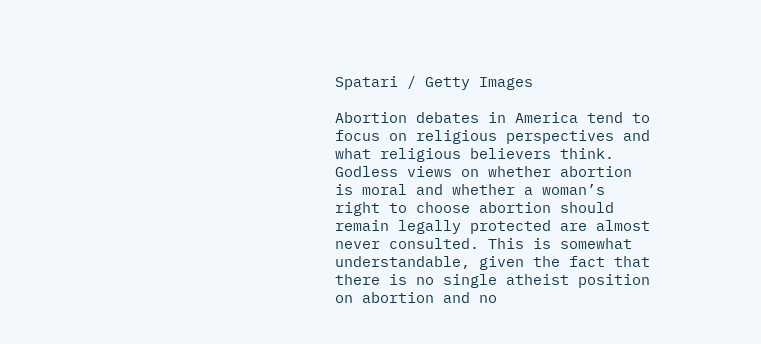Spatari / Getty Images

Abortion debates in America tend to focus on religious perspectives and what religious believers think. Godless views on whether abortion is moral and whether a woman’s right to choose abortion should remain legally protected are almost never consulted. This is somewhat understandable, given the fact that there is no single atheist position on abortion and no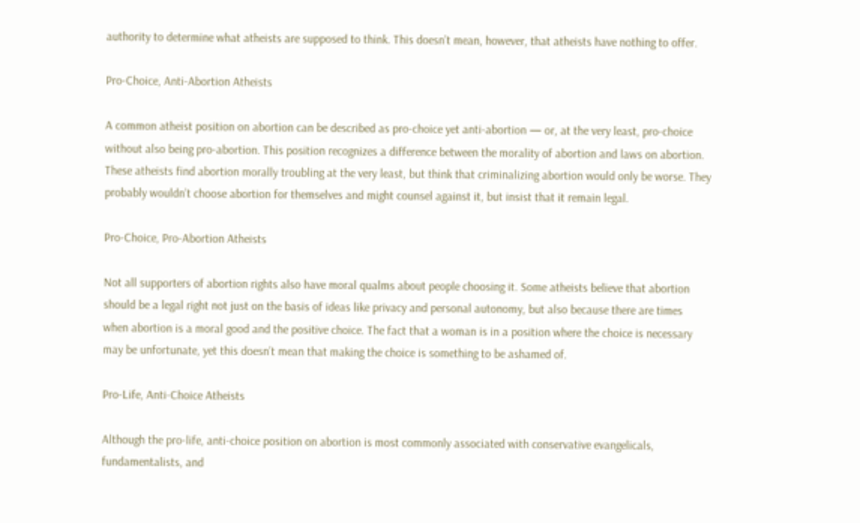authority to determine what atheists are supposed to think. This doesn’t mean, however, that atheists have nothing to offer.

Pro-Choice, Anti-Abortion Atheists

A common atheist position on abortion can be described as pro-choice yet anti-abortion — or, at the very least, pro-choice without also being pro-abortion. This position recognizes a difference between the morality of abortion and laws on abortion. These atheists find abortion morally troubling at the very least, but think that criminalizing abortion would only be worse. They probably wouldn’t choose abortion for themselves and might counsel against it, but insist that it remain legal.

Pro-Choice, Pro-Abortion Atheists

Not all supporters of abortion rights also have moral qualms about people choosing it. Some atheists believe that abortion should be a legal right not just on the basis of ideas like privacy and personal autonomy, but also because there are times when abortion is a moral good and the positive choice. The fact that a woman is in a position where the choice is necessary may be unfortunate, yet this doesn’t mean that making the choice is something to be ashamed of.

Pro-Life, Anti-Choice Atheists

Although the pro-life, anti-choice position on abortion is most commonly associated with conservative evangelicals, fundamentalists, and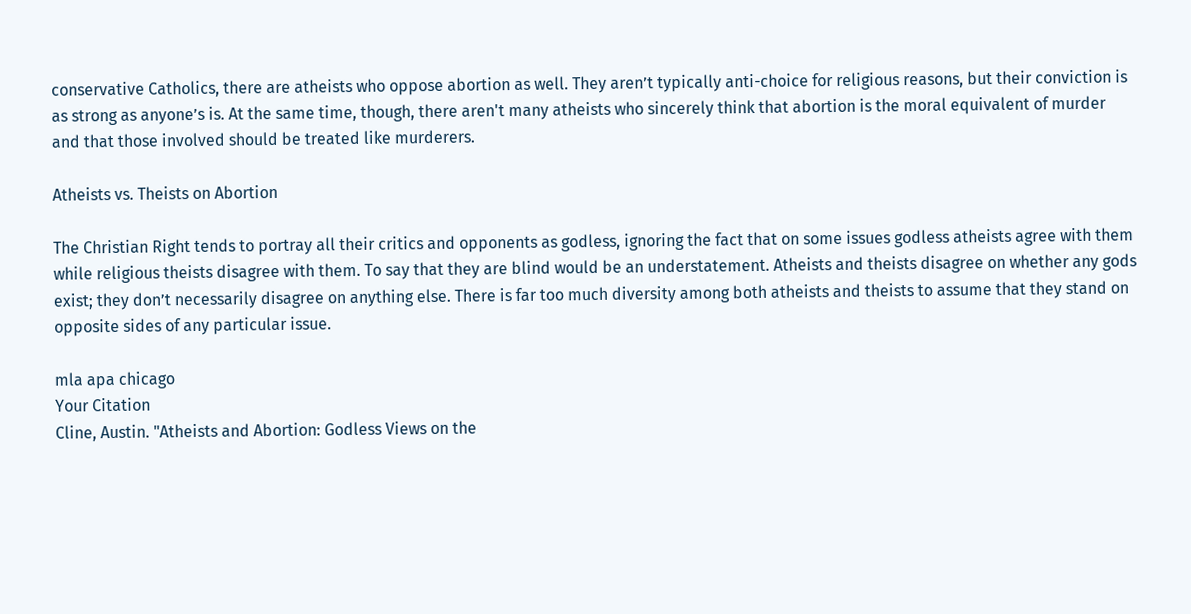conservative Catholics, there are atheists who oppose abortion as well. They aren’t typically anti-choice for religious reasons, but their conviction is as strong as anyone’s is. At the same time, though, there aren't many atheists who sincerely think that abortion is the moral equivalent of murder and that those involved should be treated like murderers.

Atheists vs. Theists on Abortion

The Christian Right tends to portray all their critics and opponents as godless, ignoring the fact that on some issues godless atheists agree with them while religious theists disagree with them. To say that they are blind would be an understatement. Atheists and theists disagree on whether any gods exist; they don’t necessarily disagree on anything else. There is far too much diversity among both atheists and theists to assume that they stand on opposite sides of any particular issue.

mla apa chicago
Your Citation
Cline, Austin. "Atheists and Abortion: Godless Views on the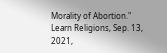Morality of Abortion." Learn Religions, Sep. 13, 2021,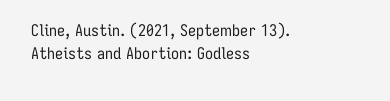Cline, Austin. (2021, September 13). Atheists and Abortion: Godless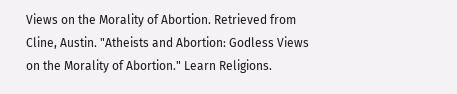Views on the Morality of Abortion. Retrieved from Cline, Austin. "Atheists and Abortion: Godless Views on the Morality of Abortion." Learn Religions.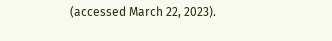(accessed March 22, 2023).